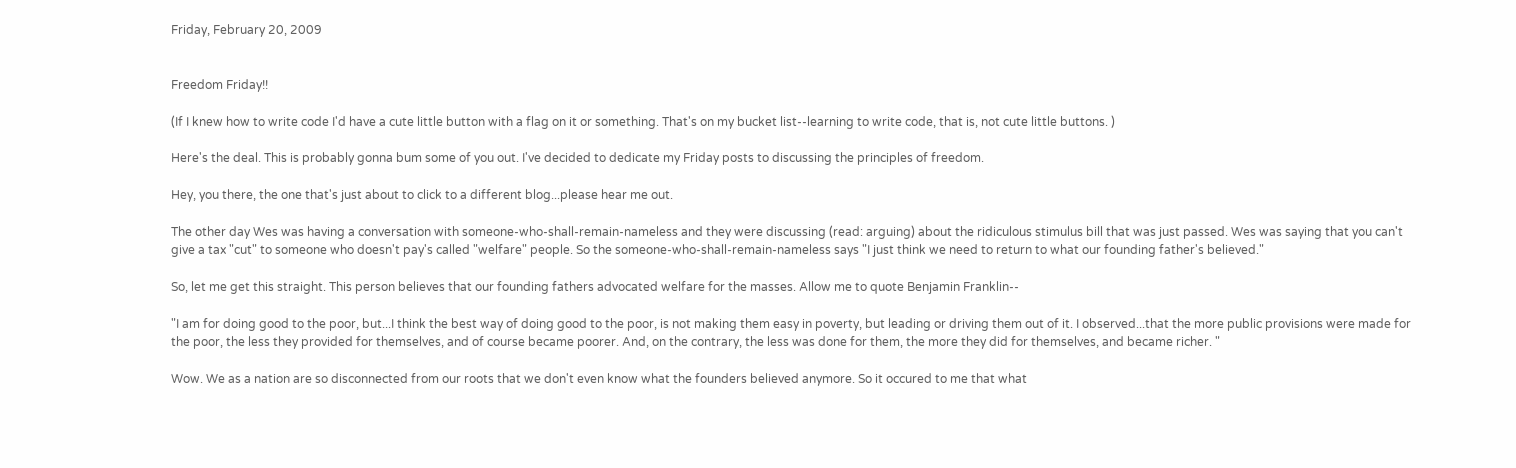Friday, February 20, 2009


Freedom Friday!!

(If I knew how to write code I'd have a cute little button with a flag on it or something. That's on my bucket list--learning to write code, that is, not cute little buttons. )

Here's the deal. This is probably gonna bum some of you out. I've decided to dedicate my Friday posts to discussing the principles of freedom.

Hey, you there, the one that's just about to click to a different blog...please hear me out.

The other day Wes was having a conversation with someone-who-shall-remain-nameless and they were discussing (read: arguing) about the ridiculous stimulus bill that was just passed. Wes was saying that you can't give a tax "cut" to someone who doesn't pay's called "welfare" people. So the someone-who-shall-remain-nameless says "I just think we need to return to what our founding father's believed."

So, let me get this straight. This person believes that our founding fathers advocated welfare for the masses. Allow me to quote Benjamin Franklin--

"I am for doing good to the poor, but...I think the best way of doing good to the poor, is not making them easy in poverty, but leading or driving them out of it. I observed...that the more public provisions were made for the poor, the less they provided for themselves, and of course became poorer. And, on the contrary, the less was done for them, the more they did for themselves, and became richer. "

Wow. We as a nation are so disconnected from our roots that we don't even know what the founders believed anymore. So it occured to me that what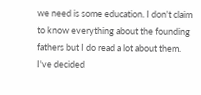we need is some education. I don't claim to know everything about the founding fathers but I do read a lot about them. I've decided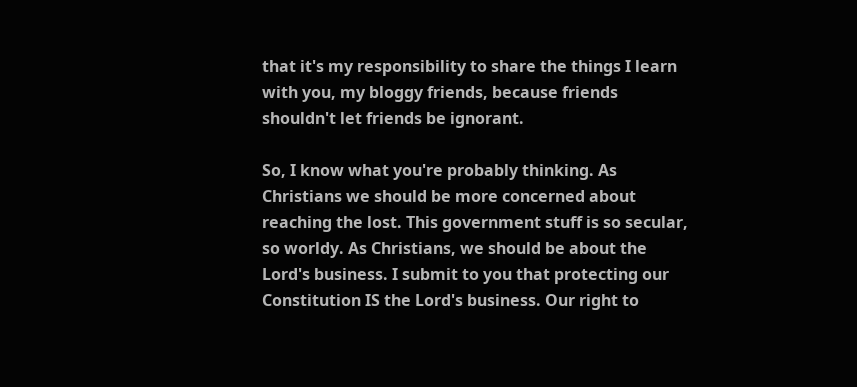that it's my responsibility to share the things I learn with you, my bloggy friends, because friends shouldn't let friends be ignorant.

So, I know what you're probably thinking. As Christians we should be more concerned about reaching the lost. This government stuff is so secular, so worldy. As Christians, we should be about the Lord's business. I submit to you that protecting our Constitution IS the Lord's business. Our right to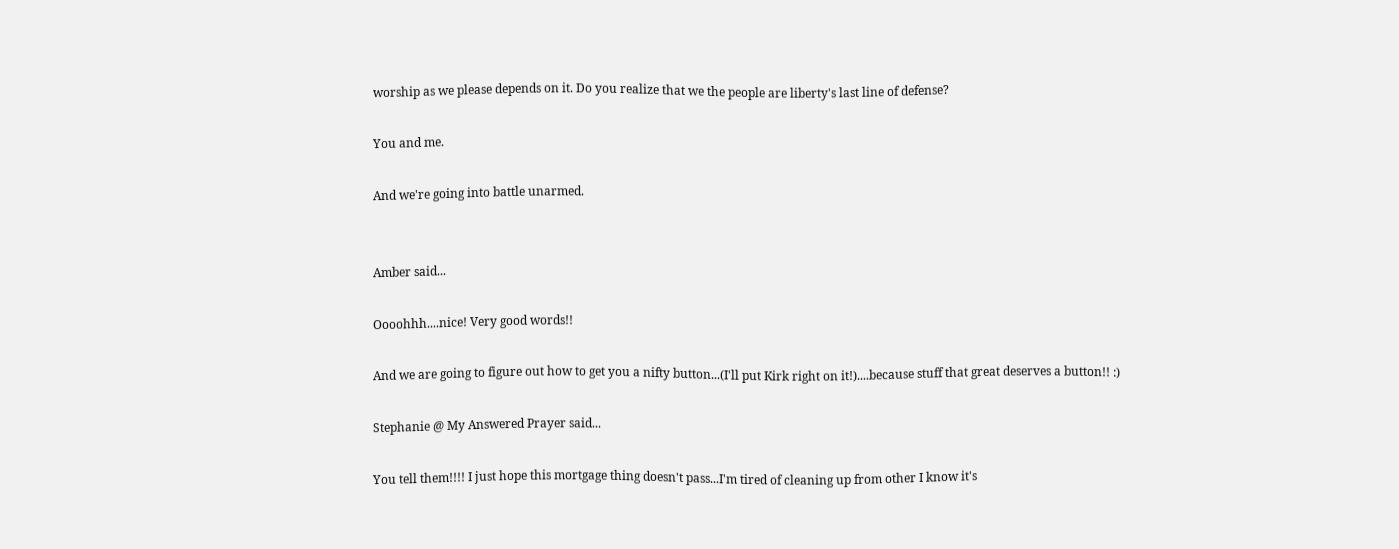worship as we please depends on it. Do you realize that we the people are liberty's last line of defense?

You and me.

And we're going into battle unarmed.


Amber said...

Oooohhh....nice! Very good words!!

And we are going to figure out how to get you a nifty button...(I'll put Kirk right on it!)....because stuff that great deserves a button!! :)

Stephanie @ My Answered Prayer said...

You tell them!!!! I just hope this mortgage thing doesn't pass...I'm tired of cleaning up from other I know it's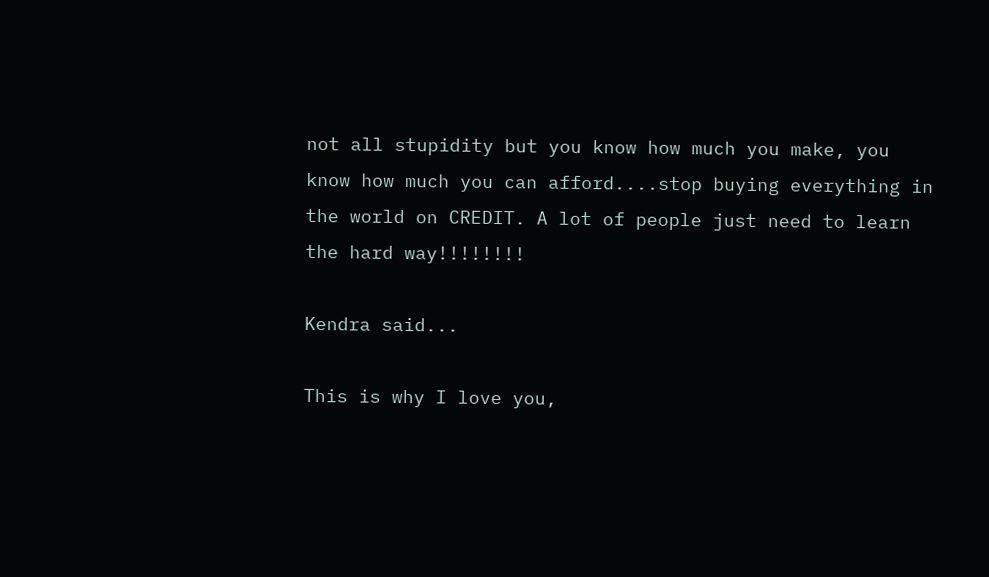not all stupidity but you know how much you make, you know how much you can afford....stop buying everything in the world on CREDIT. A lot of people just need to learn the hard way!!!!!!!!

Kendra said...

This is why I love you,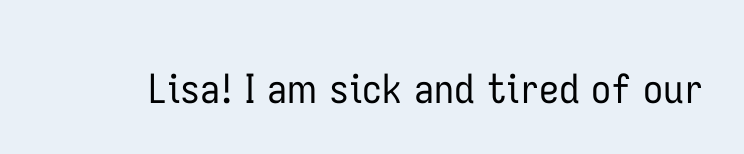Lisa! I am sick and tired of our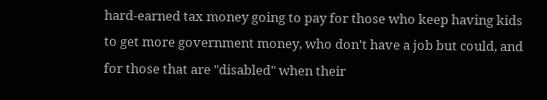hard-earned tax money going to pay for those who keep having kids to get more government money, who don't have a job but could, and for those that are "disabled" when their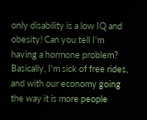only disability is a low IQ and obesity! Can you tell I'm having a hormone problem? Basically, I'm sick of free rides, and with our economy going the way it is more people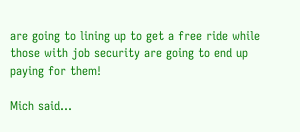are going to lining up to get a free ride while those with job security are going to end up paying for them!

Mich said...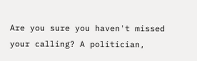Are you sure you haven't missed your calling? A politician,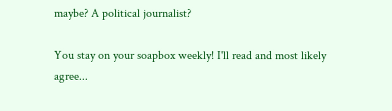maybe? A political journalist?

You stay on your soapbox weekly! I'll read and most likely agree...